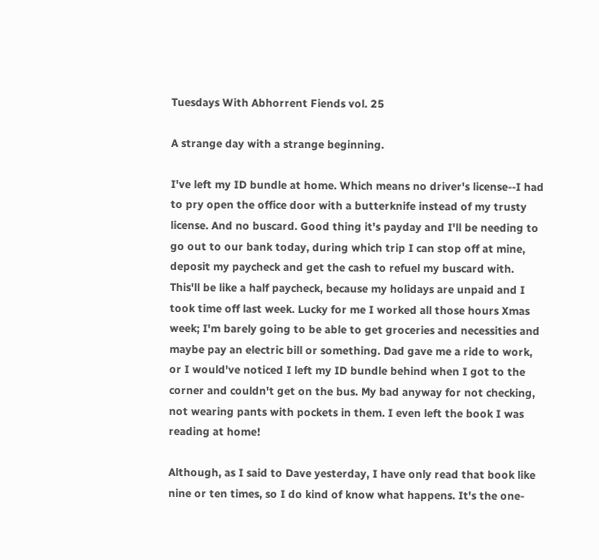Tuesdays With Abhorrent Fiends vol. 25

A strange day with a strange beginning.

I've left my ID bundle at home. Which means no driver's license--I had to pry open the office door with a butterknife instead of my trusty license. And no buscard. Good thing it's payday and I'll be needing to go out to our bank today, during which trip I can stop off at mine, deposit my paycheck and get the cash to refuel my buscard with. This'll be like a half paycheck, because my holidays are unpaid and I took time off last week. Lucky for me I worked all those hours Xmas week; I'm barely going to be able to get groceries and necessities and maybe pay an electric bill or something. Dad gave me a ride to work, or I would've noticed I left my ID bundle behind when I got to the corner and couldn't get on the bus. My bad anyway for not checking, not wearing pants with pockets in them. I even left the book I was reading at home!

Although, as I said to Dave yesterday, I have only read that book like nine or ten times, so I do kind of know what happens. It's the one-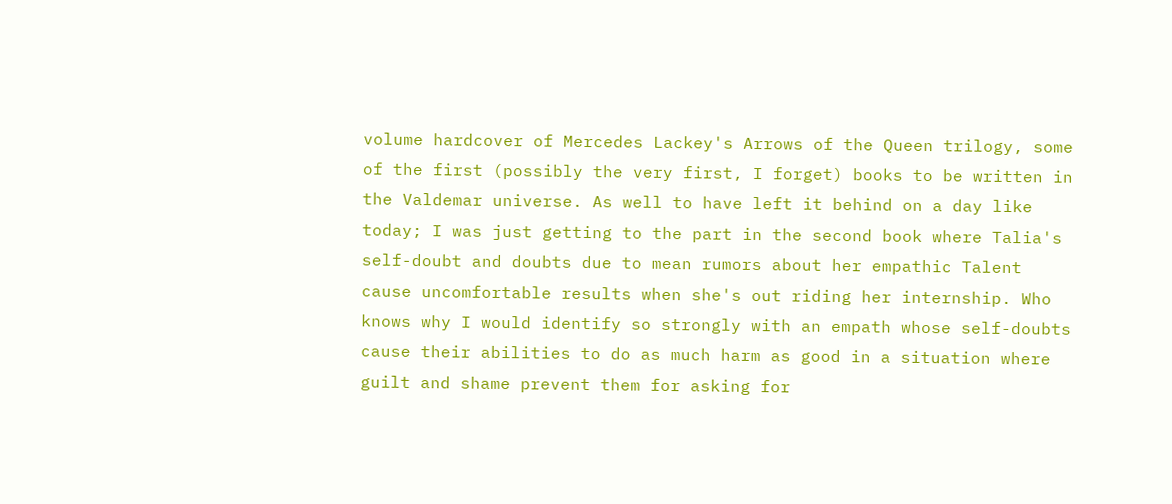volume hardcover of Mercedes Lackey's Arrows of the Queen trilogy, some of the first (possibly the very first, I forget) books to be written in the Valdemar universe. As well to have left it behind on a day like today; I was just getting to the part in the second book where Talia's self-doubt and doubts due to mean rumors about her empathic Talent cause uncomfortable results when she's out riding her internship. Who knows why I would identify so strongly with an empath whose self-doubts cause their abilities to do as much harm as good in a situation where guilt and shame prevent them for asking for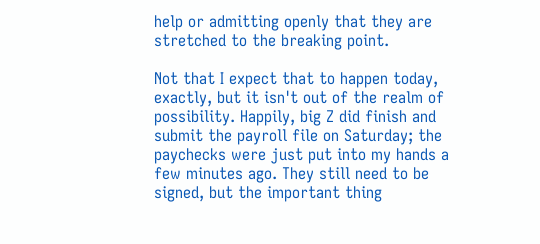help or admitting openly that they are stretched to the breaking point.

Not that I expect that to happen today, exactly, but it isn't out of the realm of possibility. Happily, big Z did finish and submit the payroll file on Saturday; the paychecks were just put into my hands a few minutes ago. They still need to be signed, but the important thing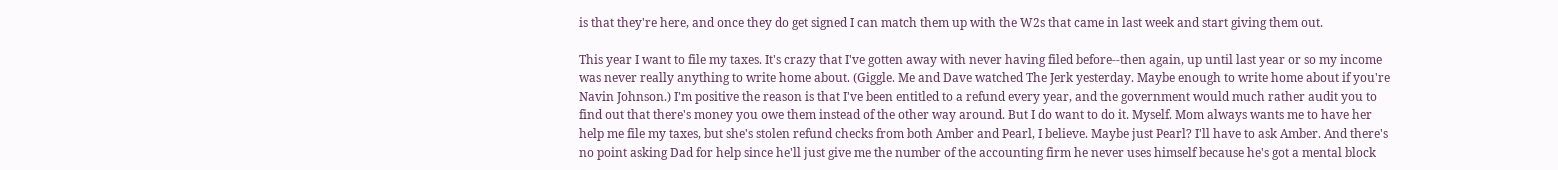is that they're here, and once they do get signed I can match them up with the W2s that came in last week and start giving them out.

This year I want to file my taxes. It's crazy that I've gotten away with never having filed before--then again, up until last year or so my income was never really anything to write home about. (Giggle. Me and Dave watched The Jerk yesterday. Maybe enough to write home about if you're Navin Johnson.) I'm positive the reason is that I've been entitled to a refund every year, and the government would much rather audit you to find out that there's money you owe them instead of the other way around. But I do want to do it. Myself. Mom always wants me to have her help me file my taxes, but she's stolen refund checks from both Amber and Pearl, I believe. Maybe just Pearl? I'll have to ask Amber. And there's no point asking Dad for help since he'll just give me the number of the accounting firm he never uses himself because he's got a mental block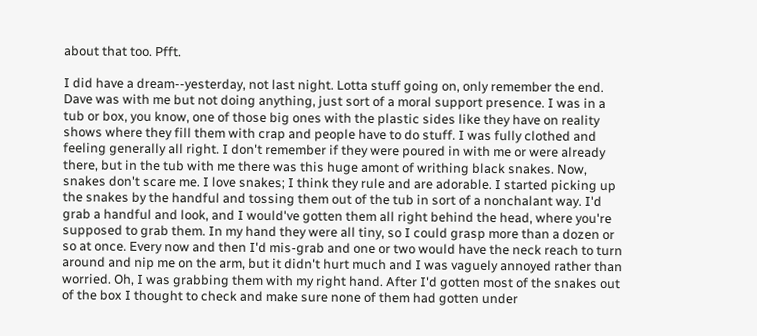about that too. Pfft.

I did have a dream--yesterday, not last night. Lotta stuff going on, only remember the end. Dave was with me but not doing anything, just sort of a moral support presence. I was in a tub or box, you know, one of those big ones with the plastic sides like they have on reality shows where they fill them with crap and people have to do stuff. I was fully clothed and feeling generally all right. I don't remember if they were poured in with me or were already there, but in the tub with me there was this huge amont of writhing black snakes. Now, snakes don't scare me. I love snakes; I think they rule and are adorable. I started picking up the snakes by the handful and tossing them out of the tub in sort of a nonchalant way. I'd grab a handful and look, and I would've gotten them all right behind the head, where you're supposed to grab them. In my hand they were all tiny, so I could grasp more than a dozen or so at once. Every now and then I'd mis-grab and one or two would have the neck reach to turn around and nip me on the arm, but it didn't hurt much and I was vaguely annoyed rather than worried. Oh, I was grabbing them with my right hand. After I'd gotten most of the snakes out of the box I thought to check and make sure none of them had gotten under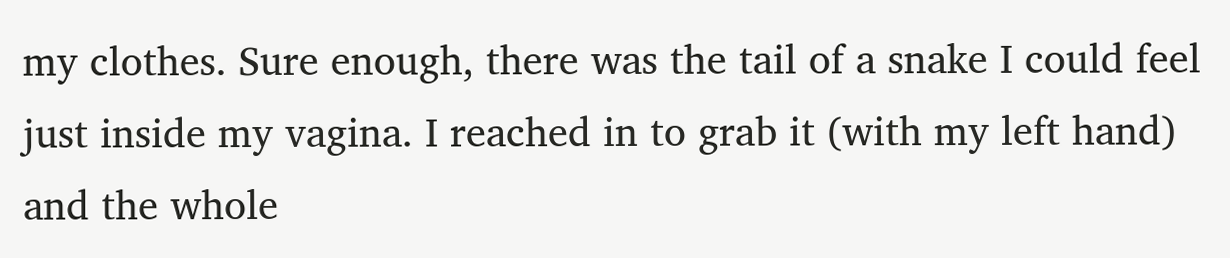my clothes. Sure enough, there was the tail of a snake I could feel just inside my vagina. I reached in to grab it (with my left hand) and the whole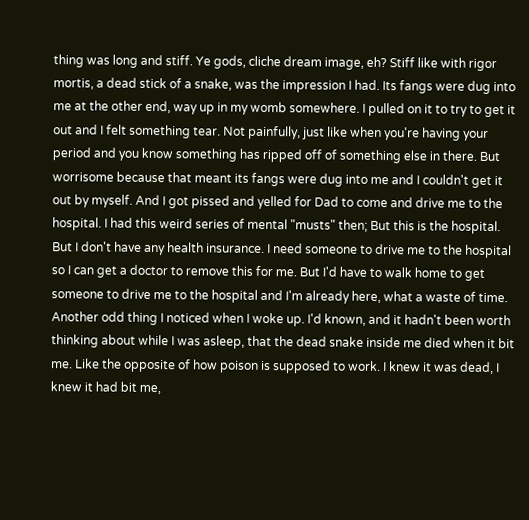thing was long and stiff. Ye gods, cliche dream image, eh? Stiff like with rigor mortis, a dead stick of a snake, was the impression I had. Its fangs were dug into me at the other end, way up in my womb somewhere. I pulled on it to try to get it out and I felt something tear. Not painfully, just like when you're having your period and you know something has ripped off of something else in there. But worrisome because that meant its fangs were dug into me and I couldn't get it out by myself. And I got pissed and yelled for Dad to come and drive me to the hospital. I had this weird series of mental "musts" then; But this is the hospital. But I don't have any health insurance. I need someone to drive me to the hospital so I can get a doctor to remove this for me. But I'd have to walk home to get someone to drive me to the hospital and I'm already here, what a waste of time.
Another odd thing I noticed when I woke up. I'd known, and it hadn't been worth thinking about while I was asleep, that the dead snake inside me died when it bit me. Like the opposite of how poison is supposed to work. I knew it was dead, I knew it had bit me,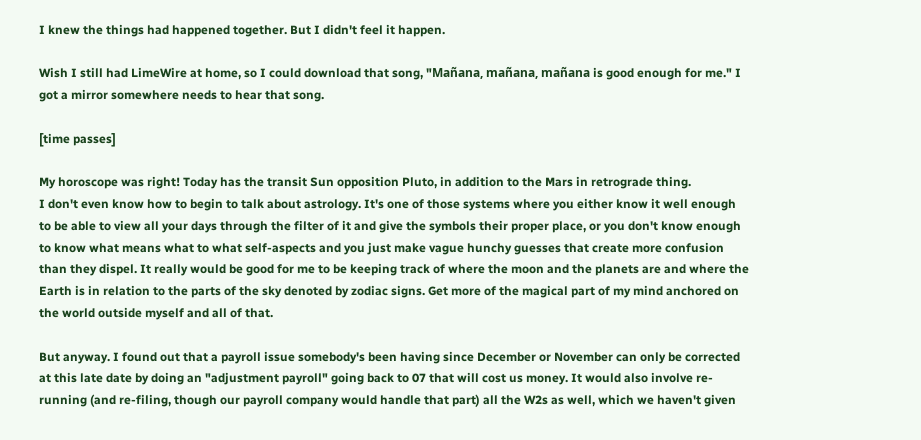I knew the things had happened together. But I didn't feel it happen.

Wish I still had LimeWire at home, so I could download that song, "Mañana, mañana, mañana is good enough for me." I got a mirror somewhere needs to hear that song.

[time passes]

My horoscope was right! Today has the transit Sun opposition Pluto, in addition to the Mars in retrograde thing.
I don't even know how to begin to talk about astrology. It's one of those systems where you either know it well enough to be able to view all your days through the filter of it and give the symbols their proper place, or you don't know enough to know what means what to what self-aspects and you just make vague hunchy guesses that create more confusion than they dispel. It really would be good for me to be keeping track of where the moon and the planets are and where the Earth is in relation to the parts of the sky denoted by zodiac signs. Get more of the magical part of my mind anchored on the world outside myself and all of that.

But anyway. I found out that a payroll issue somebody's been having since December or November can only be corrected at this late date by doing an "adjustment payroll" going back to 07 that will cost us money. It would also involve re-running (and re-filing, though our payroll company would handle that part) all the W2s as well, which we haven't given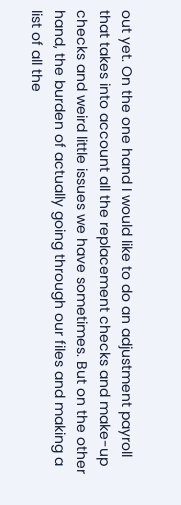out yet. On the one hand I would like to do an adjustment payroll that takes into account all the replacement checks and make-up checks and weird little issues we have sometimes. But on the other hand, the burden of actually going through our files and making a list of all the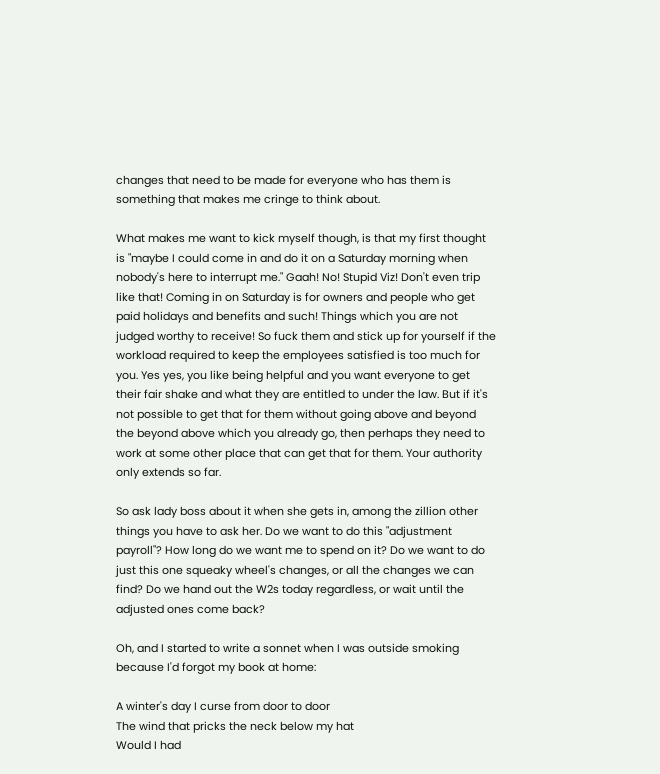changes that need to be made for everyone who has them is something that makes me cringe to think about.

What makes me want to kick myself though, is that my first thought is "maybe I could come in and do it on a Saturday morning when nobody's here to interrupt me." Gaah! No! Stupid Viz! Don't even trip like that! Coming in on Saturday is for owners and people who get paid holidays and benefits and such! Things which you are not judged worthy to receive! So fuck them and stick up for yourself if the workload required to keep the employees satisfied is too much for you. Yes yes, you like being helpful and you want everyone to get their fair shake and what they are entitled to under the law. But if it's not possible to get that for them without going above and beyond the beyond above which you already go, then perhaps they need to work at some other place that can get that for them. Your authority only extends so far.

So ask lady boss about it when she gets in, among the zillion other things you have to ask her. Do we want to do this "adjustment payroll"? How long do we want me to spend on it? Do we want to do just this one squeaky wheel's changes, or all the changes we can find? Do we hand out the W2s today regardless, or wait until the adjusted ones come back?

Oh, and I started to write a sonnet when I was outside smoking because I'd forgot my book at home:

A winter's day I curse from door to door
The wind that pricks the neck below my hat
Would I had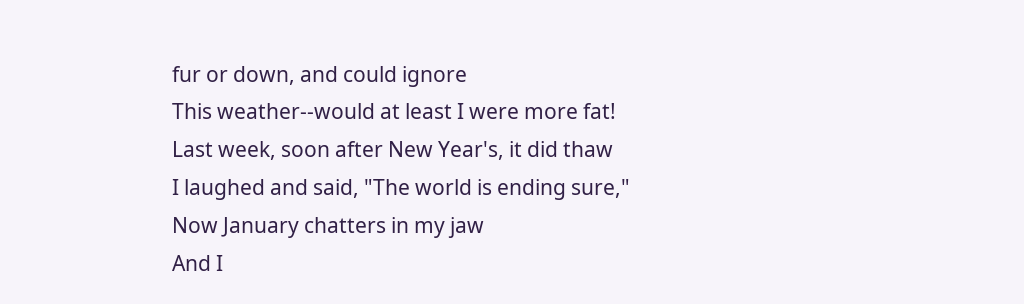fur or down, and could ignore
This weather--would at least I were more fat!
Last week, soon after New Year's, it did thaw
I laughed and said, "The world is ending sure,"
Now January chatters in my jaw
And I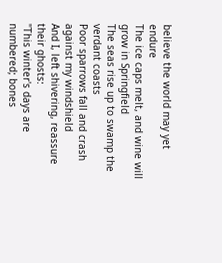believe the world may yet endure
The ice caps melt, and wine will grow in Springfield
The seas rise up to swamp the verdant coasts
Poor sparrows fall and crash against my windshield
And I, left shivering, reassure their ghosts:
"This winter's days are numbered; bones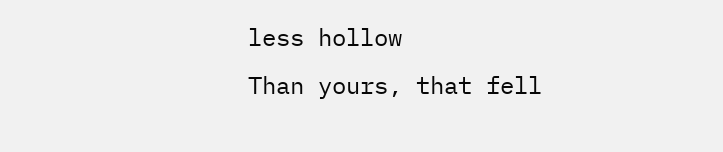less hollow
Than yours, that fell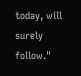today, will surely follow."